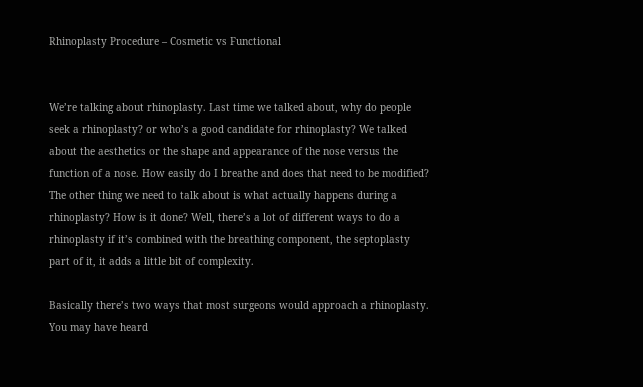Rhinoplasty Procedure – Cosmetic vs Functional


We’re talking about rhinoplasty. Last time we talked about, why do people seek a rhinoplasty? or who’s a good candidate for rhinoplasty? We talked about the aesthetics or the shape and appearance of the nose versus the function of a nose. How easily do I breathe and does that need to be modified? The other thing we need to talk about is what actually happens during a rhinoplasty? How is it done? Well, there’s a lot of different ways to do a rhinoplasty if it’s combined with the breathing component, the septoplasty part of it, it adds a little bit of complexity.

Basically there’s two ways that most surgeons would approach a rhinoplasty. You may have heard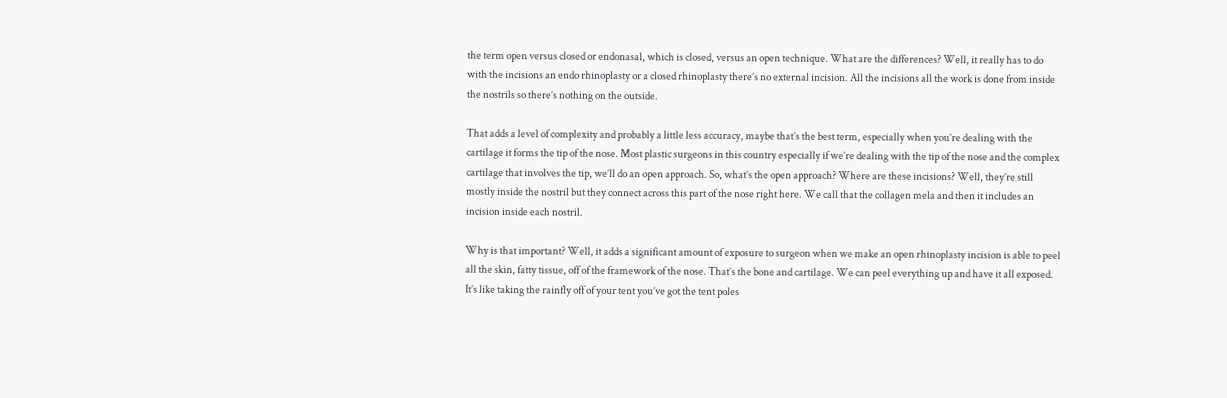the term open versus closed or endonasal, which is closed, versus an open technique. What are the differences? Well, it really has to do with the incisions an endo rhinoplasty or a closed rhinoplasty there’s no external incision. All the incisions all the work is done from inside the nostrils so there’s nothing on the outside.

That adds a level of complexity and probably a little less accuracy, maybe that’s the best term, especially when you’re dealing with the cartilage it forms the tip of the nose. Most plastic surgeons in this country especially if we’re dealing with the tip of the nose and the complex cartilage that involves the tip, we’ll do an open approach. So, what’s the open approach? Where are these incisions? Well, they’re still mostly inside the nostril but they connect across this part of the nose right here. We call that the collagen mela and then it includes an incision inside each nostril.

Why is that important? Well, it adds a significant amount of exposure to surgeon when we make an open rhinoplasty incision is able to peel all the skin, fatty tissue, off of the framework of the nose. That’s the bone and cartilage. We can peel everything up and have it all exposed. It’s like taking the rainfly off of your tent you’ve got the tent poles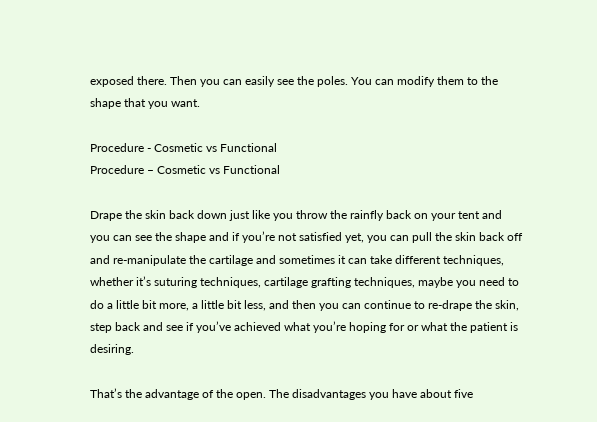exposed there. Then you can easily see the poles. You can modify them to the shape that you want.

Procedure - Cosmetic vs Functional
Procedure – Cosmetic vs Functional

Drape the skin back down just like you throw the rainfly back on your tent and you can see the shape and if you’re not satisfied yet, you can pull the skin back off and re-manipulate the cartilage and sometimes it can take different techniques, whether it’s suturing techniques, cartilage grafting techniques, maybe you need to do a little bit more, a little bit less, and then you can continue to re-drape the skin, step back and see if you’ve achieved what you’re hoping for or what the patient is desiring.

That’s the advantage of the open. The disadvantages you have about five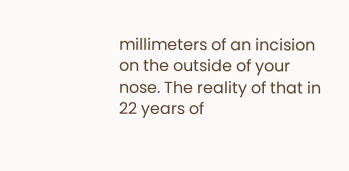millimeters of an incision on the outside of your nose. The reality of that in 22 years of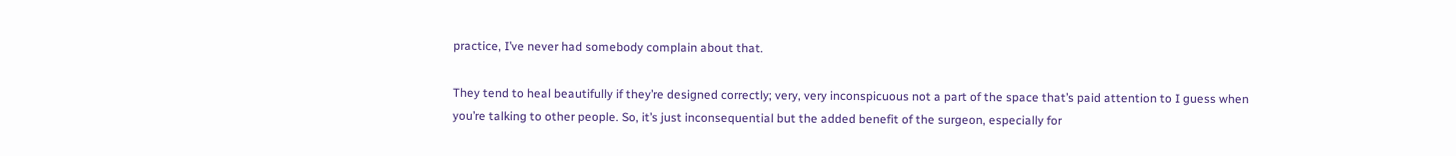practice, I’ve never had somebody complain about that.

They tend to heal beautifully if they’re designed correctly; very, very inconspicuous not a part of the space that’s paid attention to I guess when you’re talking to other people. So, it’s just inconsequential but the added benefit of the surgeon, especially for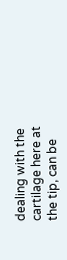dealing with the cartilage here at the tip, can be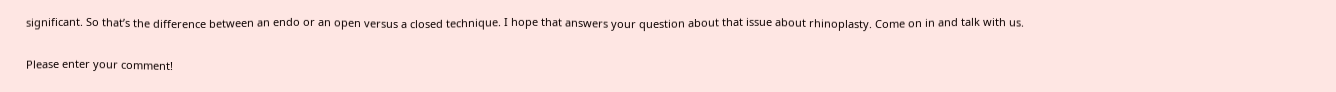significant. So that’s the difference between an endo or an open versus a closed technique. I hope that answers your question about that issue about rhinoplasty. Come on in and talk with us.


Please enter your comment!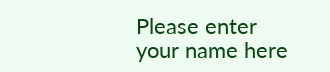Please enter your name here